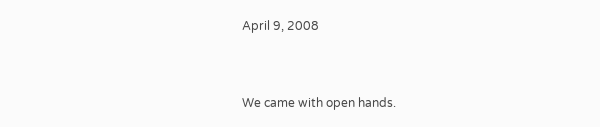April 9, 2008


We came with open hands.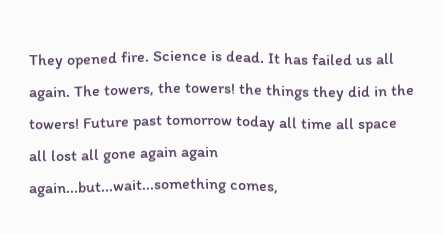They opened fire. Science is dead. It has failed us all again. The towers, the towers! the things they did in the towers! Future past tomorrow today all time all space all lost all gone again again again...but...wait...something comes,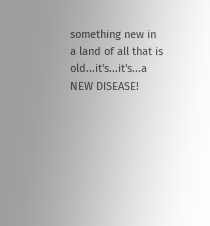something new in a land of all that is old...it's...it's...a NEW DISEASE!